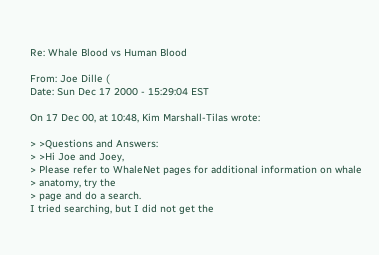Re: Whale Blood vs Human Blood

From: Joe Dille (
Date: Sun Dec 17 2000 - 15:29:04 EST

On 17 Dec 00, at 10:48, Kim Marshall-Tilas wrote:

> >Questions and Answers:
> >Hi Joe and Joey,
> Please refer to WhaleNet pages for additional information on whale
> anatomy, try the
> page and do a search.
I tried searching, but I did not get the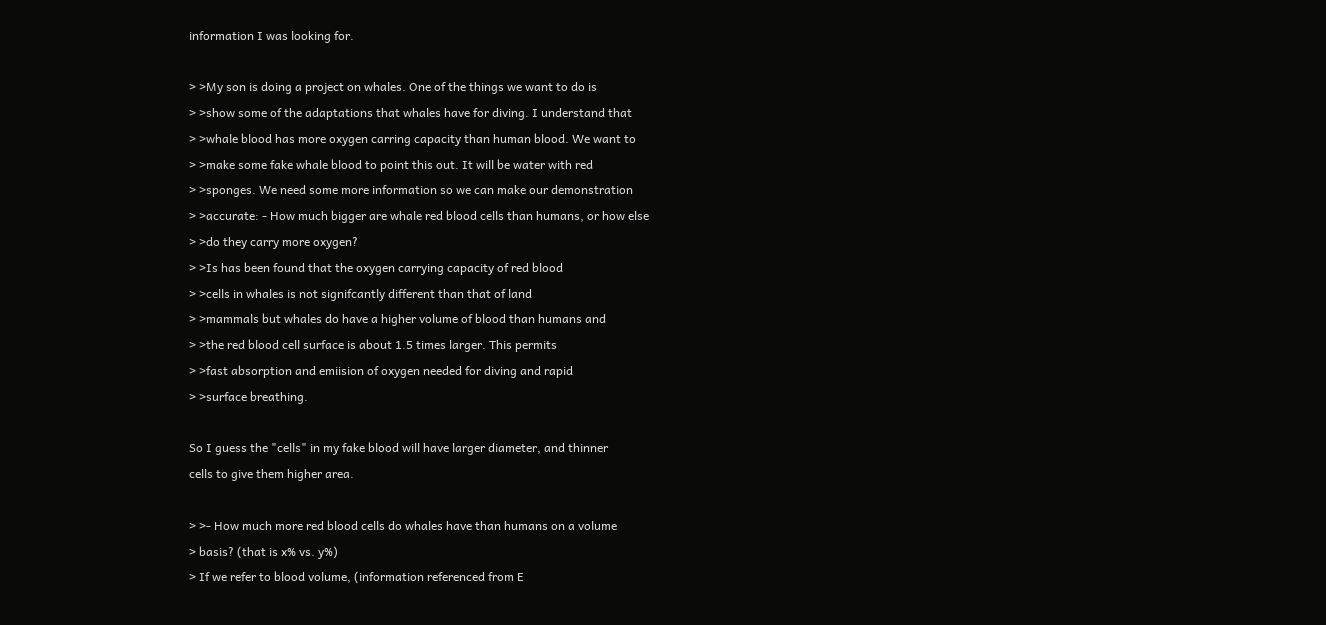information I was looking for.

> >My son is doing a project on whales. One of the things we want to do is
> >show some of the adaptations that whales have for diving. I understand that
> >whale blood has more oxygen carring capacity than human blood. We want to
> >make some fake whale blood to point this out. It will be water with red
> >sponges. We need some more information so we can make our demonstration
> >accurate: - How much bigger are whale red blood cells than humans, or how else
> >do they carry more oxygen?
> >Is has been found that the oxygen carrying capacity of red blood
> >cells in whales is not signifcantly different than that of land
> >mammals but whales do have a higher volume of blood than humans and
> >the red blood cell surface is about 1.5 times larger. This permits
> >fast absorption and emiision of oxygen needed for diving and rapid
> >surface breathing.

So I guess the "cells" in my fake blood will have larger diameter, and thinner
cells to give them higher area.

> >- How much more red blood cells do whales have than humans on a volume
> basis? (that is x% vs. y%)
> If we refer to blood volume, (information referenced from E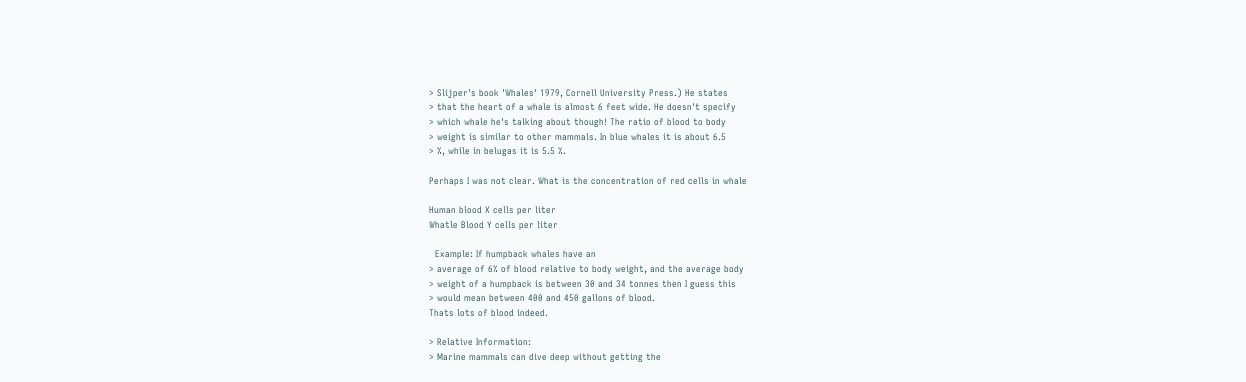> Slijper's book 'Whales' 1979, Cornell University Press.) He states
> that the heart of a whale is almost 6 feet wide. He doesn't specify
> which whale he's talking about though! The ratio of blood to body
> weight is similar to other mammals. In blue whales it is about 6.5
> %, while in belugas it is 5.5 %.

Perhaps I was not clear. What is the concentration of red cells in whale

Human blood X cells per liter
Whatle Blood Y cells per liter

  Example: If humpback whales have an
> average of 6% of blood relative to body weight, and the average body
> weight of a humpback is between 30 and 34 tonnes then I guess this
> would mean between 400 and 450 gallons of blood.
Thats lots of blood indeed.

> Relative Information:
> Marine mammals can dive deep without getting the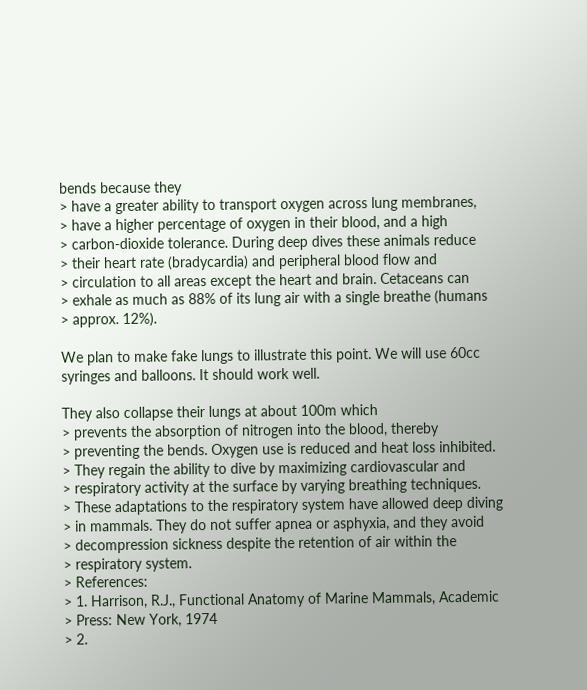bends because they
> have a greater ability to transport oxygen across lung membranes,
> have a higher percentage of oxygen in their blood, and a high
> carbon-dioxide tolerance. During deep dives these animals reduce
> their heart rate (bradycardia) and peripheral blood flow and
> circulation to all areas except the heart and brain. Cetaceans can
> exhale as much as 88% of its lung air with a single breathe (humans
> approx. 12%).

We plan to make fake lungs to illustrate this point. We will use 60cc
syringes and balloons. It should work well.

They also collapse their lungs at about 100m which
> prevents the absorption of nitrogen into the blood, thereby
> preventing the bends. Oxygen use is reduced and heat loss inhibited.
> They regain the ability to dive by maximizing cardiovascular and
> respiratory activity at the surface by varying breathing techniques.
> These adaptations to the respiratory system have allowed deep diving
> in mammals. They do not suffer apnea or asphyxia, and they avoid
> decompression sickness despite the retention of air within the
> respiratory system.
> References:
> 1. Harrison, R.J., Functional Anatomy of Marine Mammals, Academic
> Press: New York, 1974
> 2.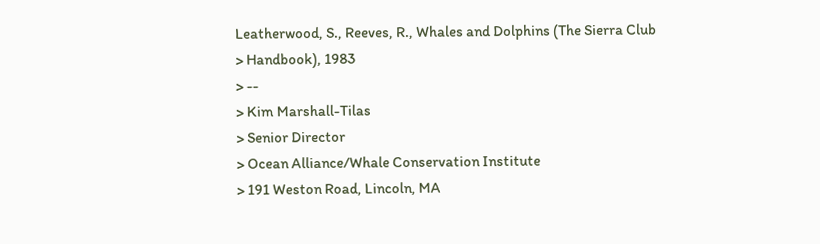Leatherwood, S., Reeves, R., Whales and Dolphins (The Sierra Club
> Handbook), 1983
> --
> Kim Marshall-Tilas
> Senior Director
> Ocean Alliance/Whale Conservation Institute
> 191 Weston Road, Lincoln, MA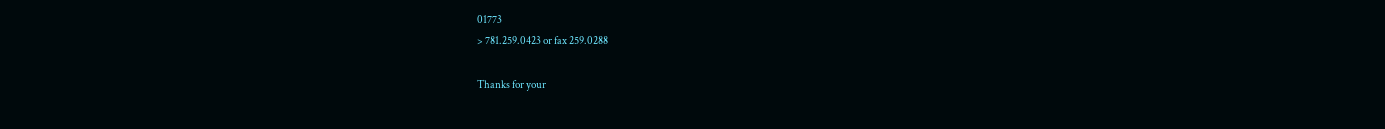01773
> 781.259.0423 or fax 259.0288

Thanks for your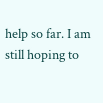help so far. I am still hoping to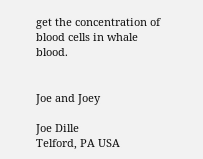get the concentration of
blood cells in whale blood.


Joe and Joey

Joe Dille
Telford, PA USA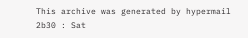This archive was generated by hypermail 2b30 : Sat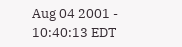Aug 04 2001 - 10:40:13 EDT